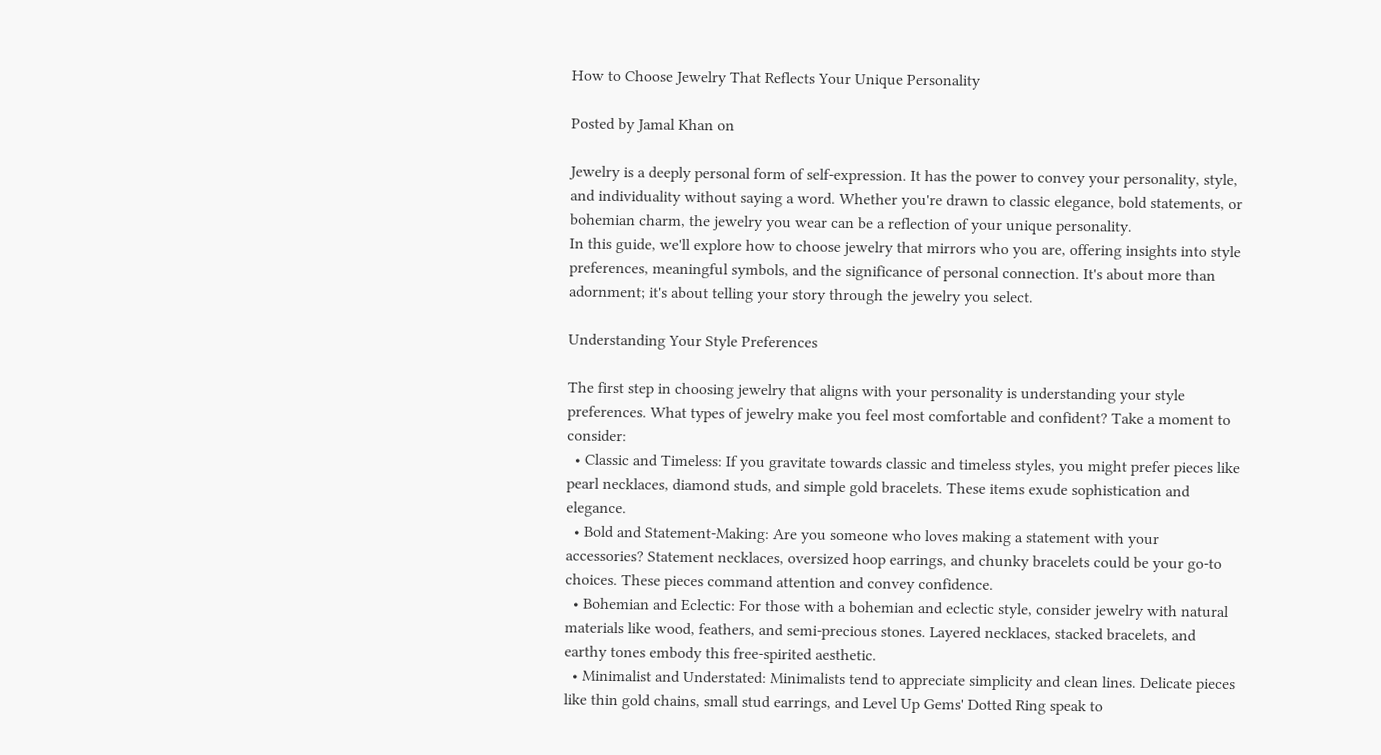How to Choose Jewelry That Reflects Your Unique Personality

Posted by Jamal Khan on

Jewelry is a deeply personal form of self-expression. It has the power to convey your personality, style, and individuality without saying a word. Whether you're drawn to classic elegance, bold statements, or bohemian charm, the jewelry you wear can be a reflection of your unique personality.
In this guide, we'll explore how to choose jewelry that mirrors who you are, offering insights into style preferences, meaningful symbols, and the significance of personal connection. It's about more than adornment; it's about telling your story through the jewelry you select.

Understanding Your Style Preferences

The first step in choosing jewelry that aligns with your personality is understanding your style preferences. What types of jewelry make you feel most comfortable and confident? Take a moment to consider:
  • Classic and Timeless: If you gravitate towards classic and timeless styles, you might prefer pieces like pearl necklaces, diamond studs, and simple gold bracelets. These items exude sophistication and elegance.
  • Bold and Statement-Making: Are you someone who loves making a statement with your accessories? Statement necklaces, oversized hoop earrings, and chunky bracelets could be your go-to choices. These pieces command attention and convey confidence.
  • Bohemian and Eclectic: For those with a bohemian and eclectic style, consider jewelry with natural materials like wood, feathers, and semi-precious stones. Layered necklaces, stacked bracelets, and earthy tones embody this free-spirited aesthetic.
  • Minimalist and Understated: Minimalists tend to appreciate simplicity and clean lines. Delicate pieces like thin gold chains, small stud earrings, and Level Up Gems' Dotted Ring speak to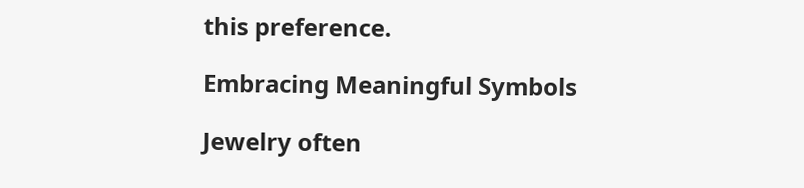this preference.

Embracing Meaningful Symbols

Jewelry often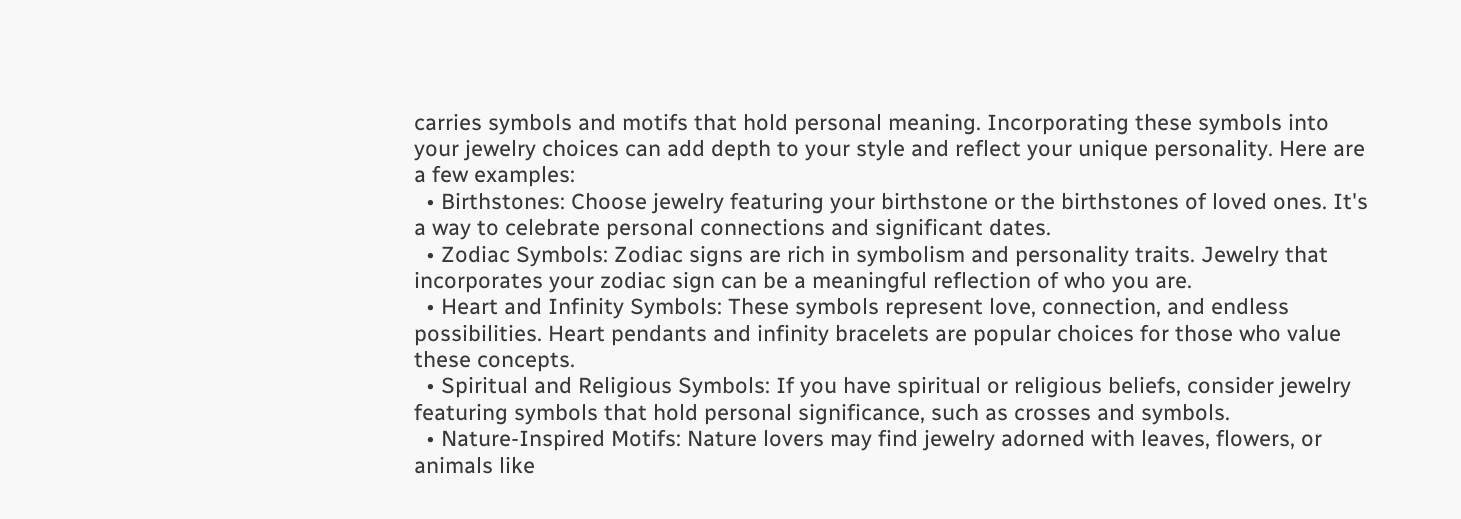carries symbols and motifs that hold personal meaning. Incorporating these symbols into your jewelry choices can add depth to your style and reflect your unique personality. Here are a few examples:
  • Birthstones: Choose jewelry featuring your birthstone or the birthstones of loved ones. It's a way to celebrate personal connections and significant dates.
  • Zodiac Symbols: Zodiac signs are rich in symbolism and personality traits. Jewelry that incorporates your zodiac sign can be a meaningful reflection of who you are.
  • Heart and Infinity Symbols: These symbols represent love, connection, and endless possibilities. Heart pendants and infinity bracelets are popular choices for those who value these concepts.
  • Spiritual and Religious Symbols: If you have spiritual or religious beliefs, consider jewelry featuring symbols that hold personal significance, such as crosses and symbols.
  • Nature-Inspired Motifs: Nature lovers may find jewelry adorned with leaves, flowers, or animals like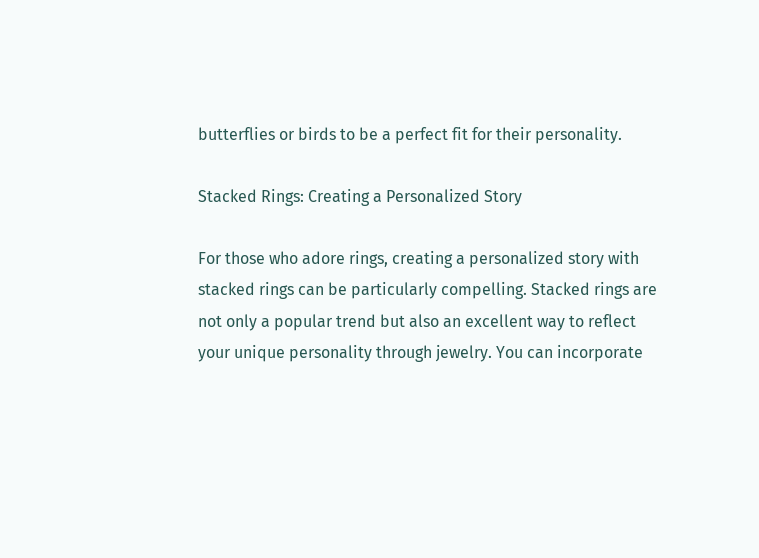butterflies or birds to be a perfect fit for their personality.

Stacked Rings: Creating a Personalized Story

For those who adore rings, creating a personalized story with stacked rings can be particularly compelling. Stacked rings are not only a popular trend but also an excellent way to reflect your unique personality through jewelry. You can incorporate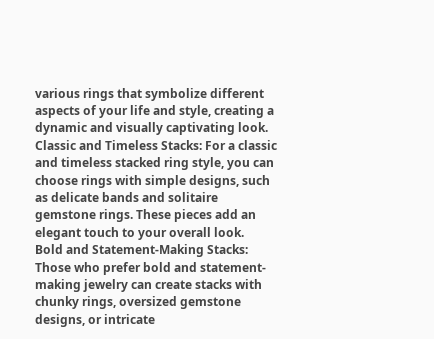various rings that symbolize different aspects of your life and style, creating a dynamic and visually captivating look.
Classic and Timeless Stacks: For a classic and timeless stacked ring style, you can choose rings with simple designs, such as delicate bands and solitaire gemstone rings. These pieces add an elegant touch to your overall look.
Bold and Statement-Making Stacks: Those who prefer bold and statement-making jewelry can create stacks with chunky rings, oversized gemstone designs, or intricate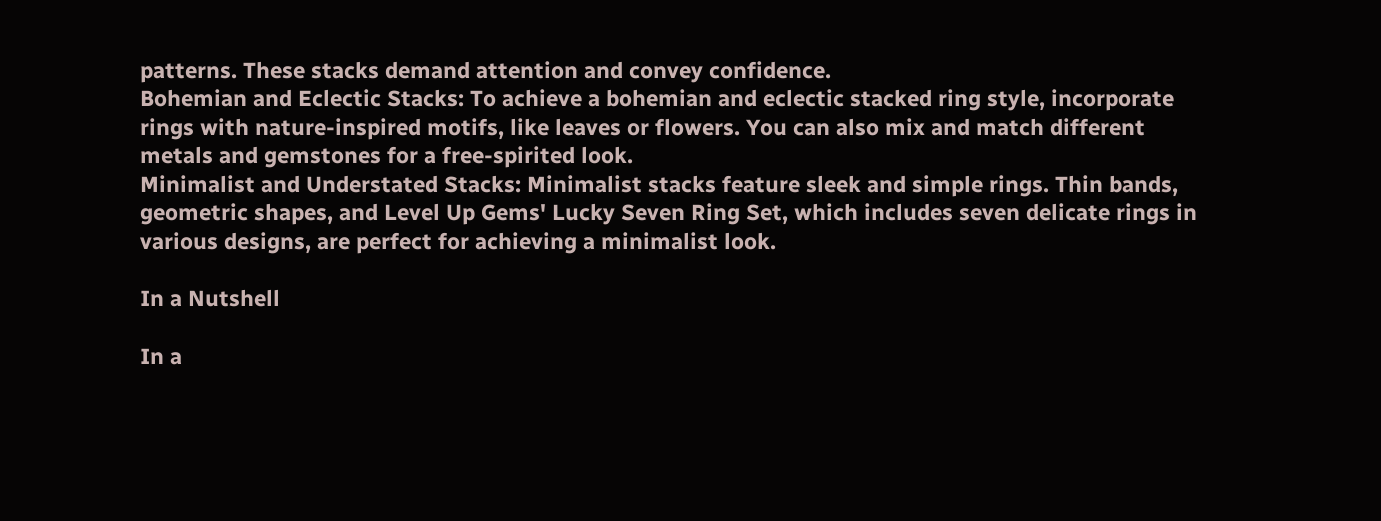patterns. These stacks demand attention and convey confidence.
Bohemian and Eclectic Stacks: To achieve a bohemian and eclectic stacked ring style, incorporate rings with nature-inspired motifs, like leaves or flowers. You can also mix and match different metals and gemstones for a free-spirited look.
Minimalist and Understated Stacks: Minimalist stacks feature sleek and simple rings. Thin bands, geometric shapes, and Level Up Gems' Lucky Seven Ring Set, which includes seven delicate rings in various designs, are perfect for achieving a minimalist look.

In a Nutshell

In a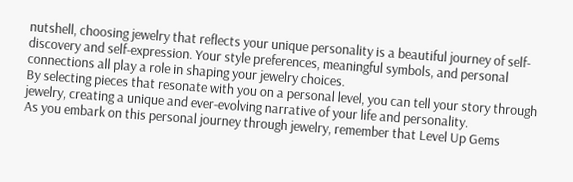nutshell, choosing jewelry that reflects your unique personality is a beautiful journey of self-discovery and self-expression. Your style preferences, meaningful symbols, and personal connections all play a role in shaping your jewelry choices.
By selecting pieces that resonate with you on a personal level, you can tell your story through jewelry, creating a unique and ever-evolving narrative of your life and personality.
As you embark on this personal journey through jewelry, remember that Level Up Gems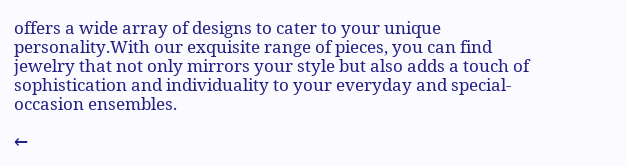offers a wide array of designs to cater to your unique personality.With our exquisite range of pieces, you can find jewelry that not only mirrors your style but also adds a touch of sophistication and individuality to your everyday and special-occasion ensembles.

←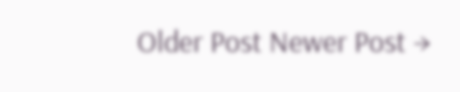Older Post Newer Post →